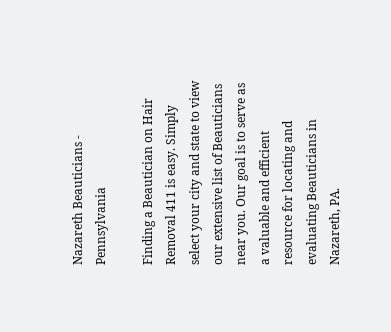Nazareth Beauticians - Pennsylvania

Finding a Beautician on Hair Removal 411 is easy. Simply select your city and state to view our extensive list of Beauticians near you. Our goal is to serve as a valuable and efficient resource for locating and evaluating Beauticians in Nazareth, PA.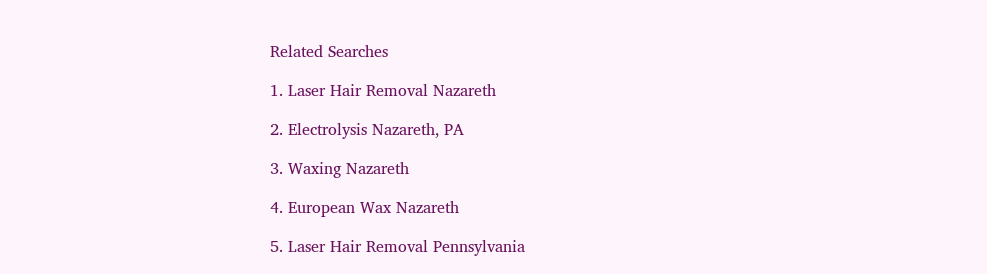Related Searches

1. Laser Hair Removal Nazareth

2. Electrolysis Nazareth, PA

3. Waxing Nazareth

4. European Wax Nazareth

5. Laser Hair Removal Pennsylvania